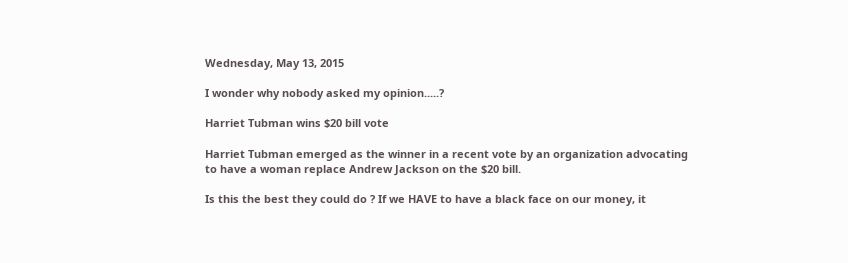Wednesday, May 13, 2015

I wonder why nobody asked my opinion.....?

Harriet Tubman wins $20 bill vote

Harriet Tubman emerged as the winner in a recent vote by an organization advocating to have a woman replace Andrew Jackson on the $20 bill.

Is this the best they could do ? If we HAVE to have a black face on our money, it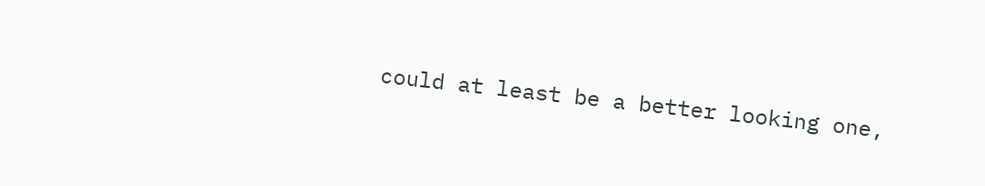could at least be a better looking one,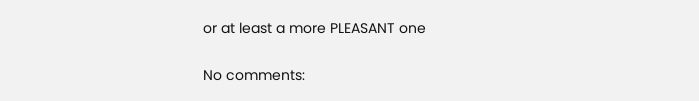or at least a more PLEASANT one

No comments: